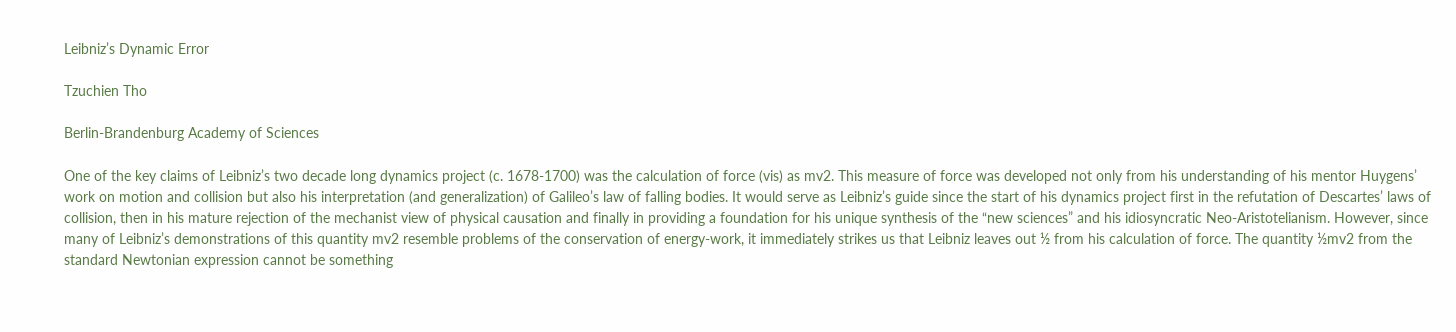Leibniz’s Dynamic Error

Tzuchien Tho

Berlin-Brandenburg Academy of Sciences

One of the key claims of Leibniz’s two decade long dynamics project (c. 1678-1700) was the calculation of force (vis) as mv2. This measure of force was developed not only from his understanding of his mentor Huygens’ work on motion and collision but also his interpretation (and generalization) of Galileo’s law of falling bodies. It would serve as Leibniz’s guide since the start of his dynamics project first in the refutation of Descartes’ laws of collision, then in his mature rejection of the mechanist view of physical causation and finally in providing a foundation for his unique synthesis of the “new sciences” and his idiosyncratic Neo-Aristotelianism. However, since many of Leibniz’s demonstrations of this quantity mv2 resemble problems of the conservation of energy-work, it immediately strikes us that Leibniz leaves out ½ from his calculation of force. The quantity ½mv2 from the standard Newtonian expression cannot be something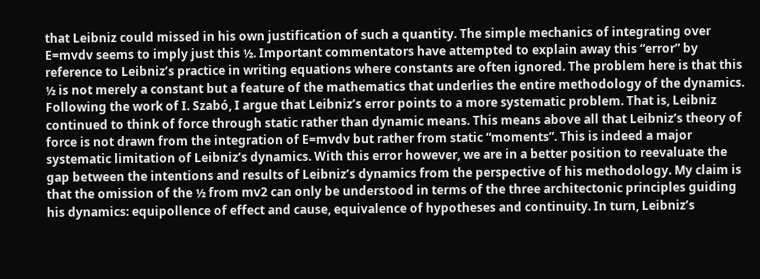that Leibniz could missed in his own justification of such a quantity. The simple mechanics of integrating over E=mvdv seems to imply just this ½. Important commentators have attempted to explain away this “error” by reference to Leibniz’s practice in writing equations where constants are often ignored. The problem here is that this ½ is not merely a constant but a feature of the mathematics that underlies the entire methodology of the dynamics. Following the work of I. Szabó, I argue that Leibniz’s error points to a more systematic problem. That is, Leibniz continued to think of force through static rather than dynamic means. This means above all that Leibniz’s theory of force is not drawn from the integration of E=mvdv but rather from static “moments”. This is indeed a major systematic limitation of Leibniz’s dynamics. With this error however, we are in a better position to reevaluate the gap between the intentions and results of Leibniz’s dynamics from the perspective of his methodology. My claim is that the omission of the ½ from mv2 can only be understood in terms of the three architectonic principles guiding his dynamics: equipollence of effect and cause, equivalence of hypotheses and continuity. In turn, Leibniz’s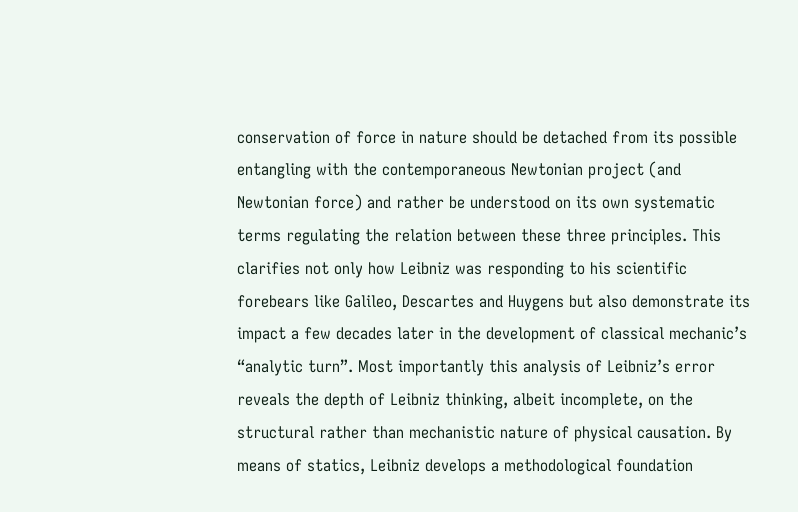conservation of force in nature should be detached from its possible entangling with the contemporaneous Newtonian project (and Newtonian force) and rather be understood on its own systematic terms regulating the relation between these three principles. This clarifies not only how Leibniz was responding to his scientific forebears like Galileo, Descartes and Huygens but also demonstrate its impact a few decades later in the development of classical mechanic’s “analytic turn”. Most importantly this analysis of Leibniz’s error reveals the depth of Leibniz thinking, albeit incomplete, on the structural rather than mechanistic nature of physical causation. By means of statics, Leibniz develops a methodological foundation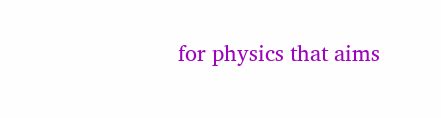for physics that aims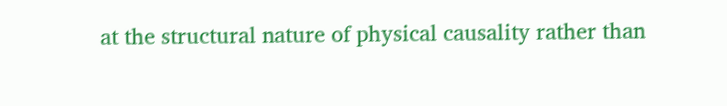at the structural nature of physical causality rather than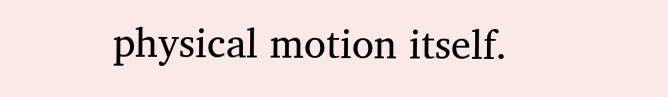physical motion itself.